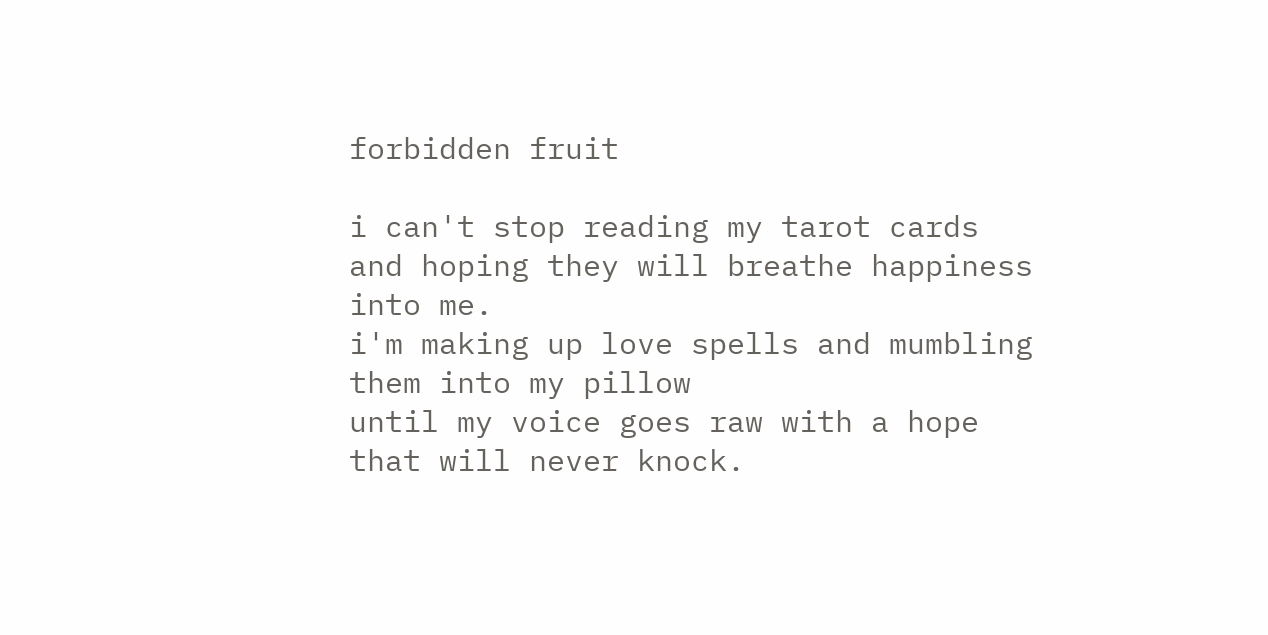forbidden fruit

i can't stop reading my tarot cards
and hoping they will breathe happiness into me.
i'm making up love spells and mumbling them into my pillow
until my voice goes raw with a hope that will never knock.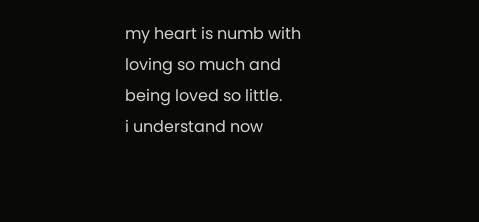my heart is numb with loving so much and
being loved so little.
i understand now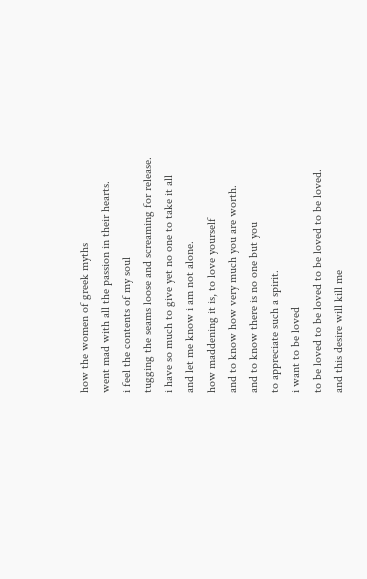how the women of greek myths
went mad with all the passion in their hearts.
i feel the contents of my soul
tugging the seams loose and screaming for release.
i have so much to give yet no one to take it all
and let me know i am not alone.
how maddening it is, to love yourself
and to know how very much you are worth.
and to know there is no one but you
to appreciate such a spirit.
i want to be loved
to be loved to be loved to be loved to be loved.
and this desire will kill me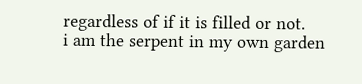regardless of if it is filled or not.
i am the serpent in my own garden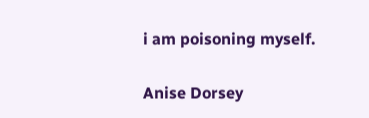i am poisoning myself.

Anise Dorsey